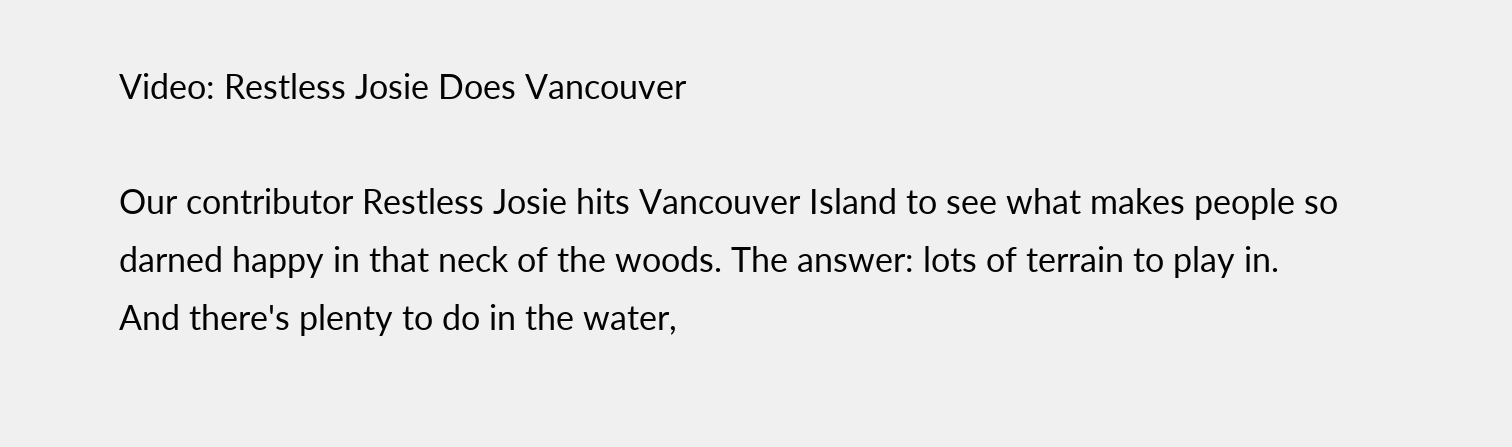Video: Restless Josie Does Vancouver

Our contributor Restless Josie hits Vancouver Island to see what makes people so darned happy in that neck of the woods. The answer: lots of terrain to play in. And there's plenty to do in the water,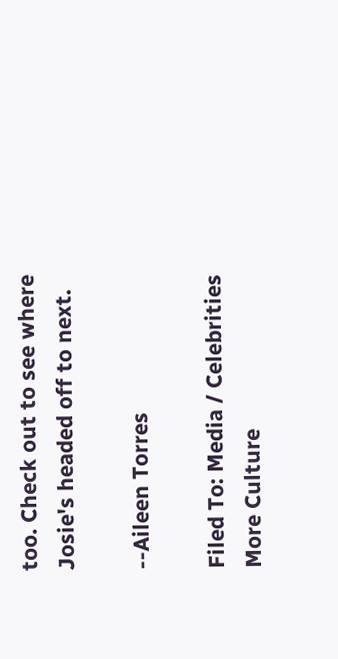too. Check out to see where Josie's headed off to next.

--Aileen Torres

Filed To: Media / Celebrities
More Culture